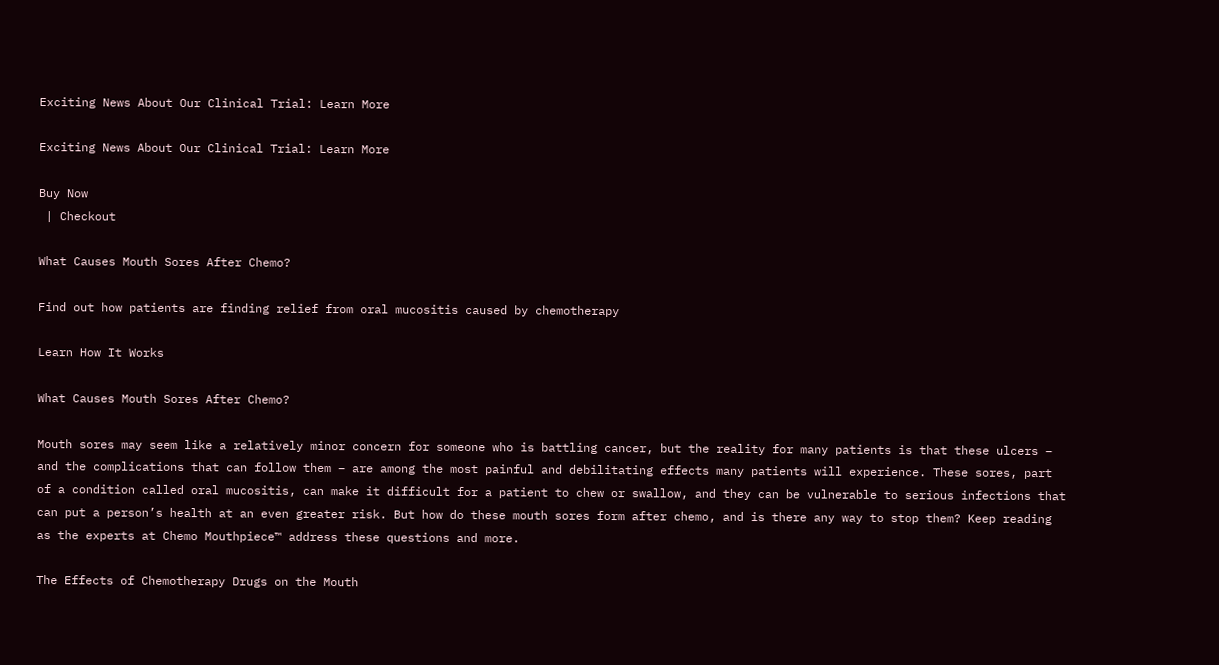Exciting News About Our Clinical Trial: Learn More

Exciting News About Our Clinical Trial: Learn More

Buy Now
 | Checkout

What Causes Mouth Sores After Chemo?

Find out how patients are finding relief from oral mucositis caused by chemotherapy

Learn How It Works

What Causes Mouth Sores After Chemo?

Mouth sores may seem like a relatively minor concern for someone who is battling cancer, but the reality for many patients is that these ulcers – and the complications that can follow them – are among the most painful and debilitating effects many patients will experience. These sores, part of a condition called oral mucositis, can make it difficult for a patient to chew or swallow, and they can be vulnerable to serious infections that can put a person’s health at an even greater risk. But how do these mouth sores form after chemo, and is there any way to stop them? Keep reading as the experts at Chemo Mouthpiece™ address these questions and more.

The Effects of Chemotherapy Drugs on the Mouth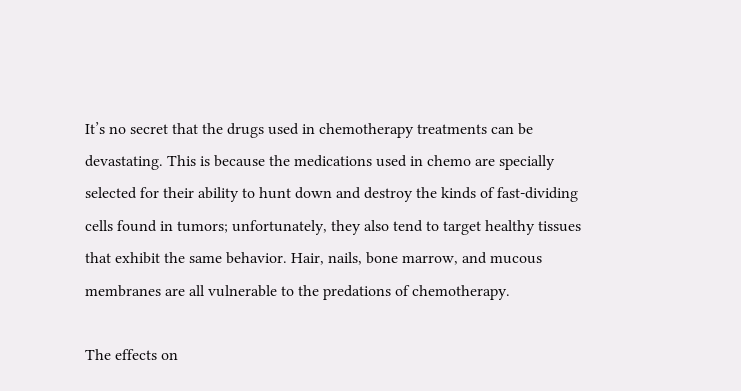It’s no secret that the drugs used in chemotherapy treatments can be devastating. This is because the medications used in chemo are specially selected for their ability to hunt down and destroy the kinds of fast-dividing cells found in tumors; unfortunately, they also tend to target healthy tissues that exhibit the same behavior. Hair, nails, bone marrow, and mucous membranes are all vulnerable to the predations of chemotherapy.

The effects on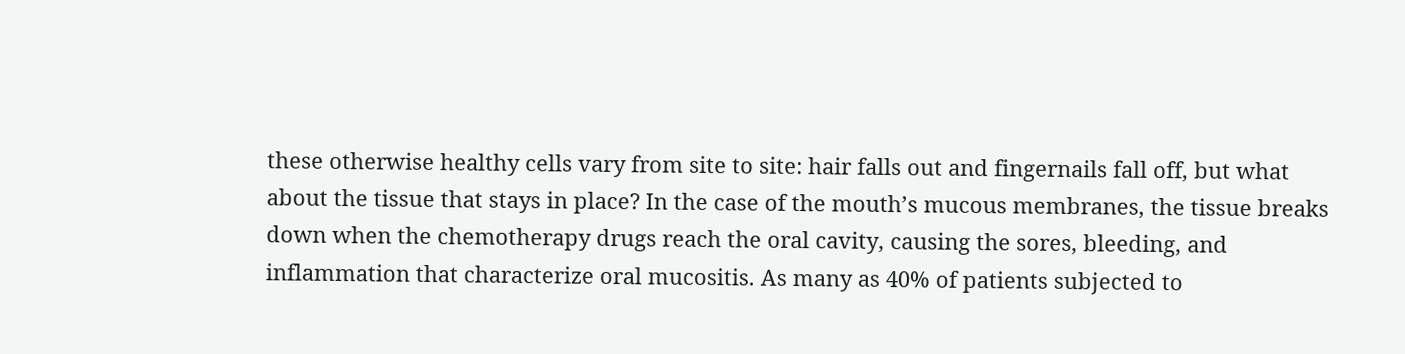these otherwise healthy cells vary from site to site: hair falls out and fingernails fall off, but what about the tissue that stays in place? In the case of the mouth’s mucous membranes, the tissue breaks down when the chemotherapy drugs reach the oral cavity, causing the sores, bleeding, and inflammation that characterize oral mucositis. As many as 40% of patients subjected to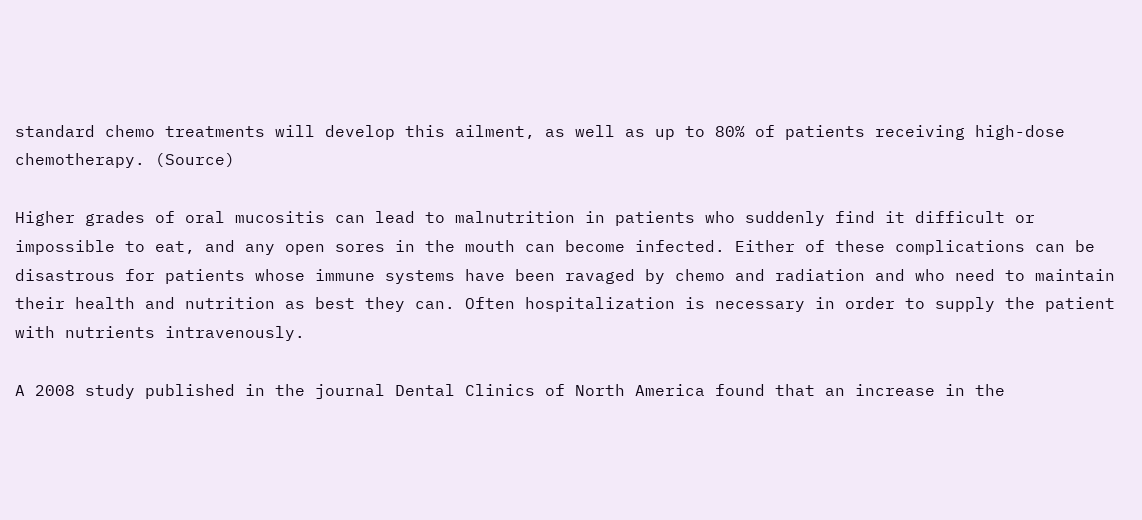standard chemo treatments will develop this ailment, as well as up to 80% of patients receiving high-dose chemotherapy. (Source)

Higher grades of oral mucositis can lead to malnutrition in patients who suddenly find it difficult or impossible to eat, and any open sores in the mouth can become infected. Either of these complications can be disastrous for patients whose immune systems have been ravaged by chemo and radiation and who need to maintain their health and nutrition as best they can. Often hospitalization is necessary in order to supply the patient with nutrients intravenously.

A 2008 study published in the journal Dental Clinics of North America found that an increase in the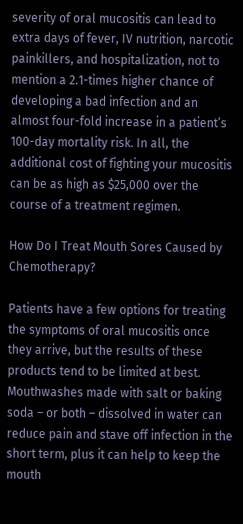severity of oral mucositis can lead to extra days of fever, IV nutrition, narcotic painkillers, and hospitalization, not to mention a 2.1-times higher chance of developing a bad infection and an almost four-fold increase in a patient’s 100-day mortality risk. In all, the additional cost of fighting your mucositis can be as high as $25,000 over the course of a treatment regimen.

How Do I Treat Mouth Sores Caused by Chemotherapy?

Patients have a few options for treating the symptoms of oral mucositis once they arrive, but the results of these products tend to be limited at best. Mouthwashes made with salt or baking soda – or both – dissolved in water can reduce pain and stave off infection in the short term, plus it can help to keep the mouth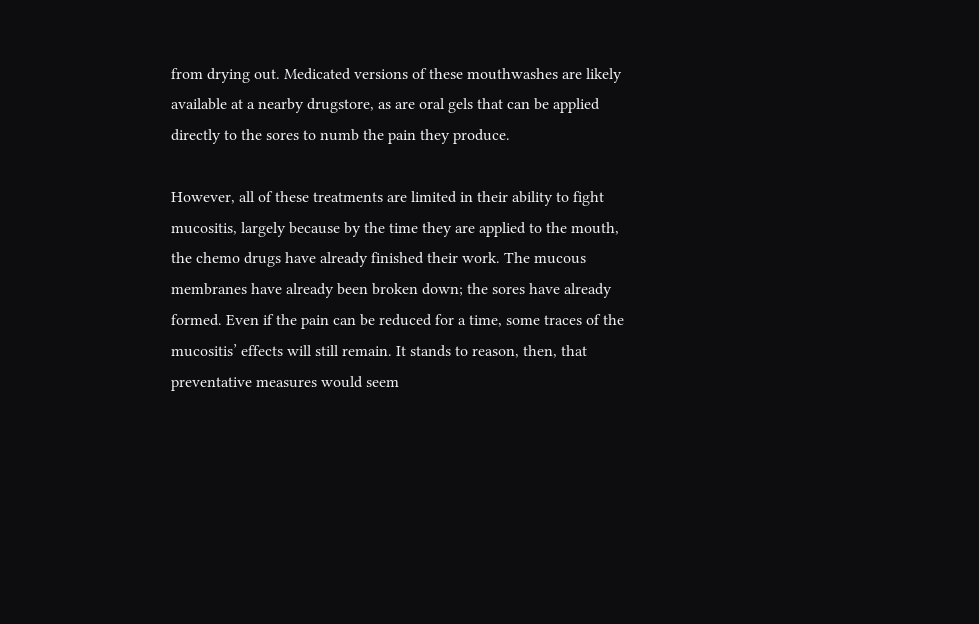from drying out. Medicated versions of these mouthwashes are likely available at a nearby drugstore, as are oral gels that can be applied directly to the sores to numb the pain they produce.

However, all of these treatments are limited in their ability to fight mucositis, largely because by the time they are applied to the mouth, the chemo drugs have already finished their work. The mucous membranes have already been broken down; the sores have already formed. Even if the pain can be reduced for a time, some traces of the mucositis’ effects will still remain. It stands to reason, then, that preventative measures would seem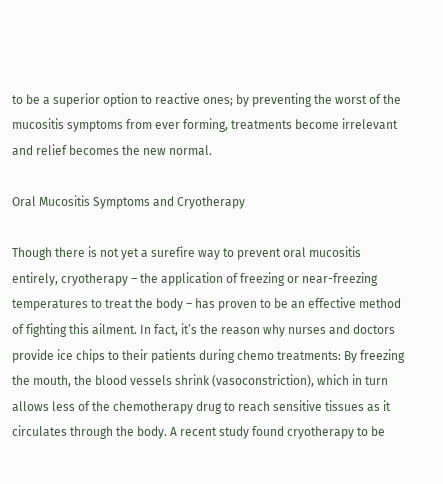to be a superior option to reactive ones; by preventing the worst of the mucositis symptoms from ever forming, treatments become irrelevant and relief becomes the new normal.

Oral Mucositis Symptoms and Cryotherapy

Though there is not yet a surefire way to prevent oral mucositis entirely, cryotherapy – the application of freezing or near-freezing temperatures to treat the body – has proven to be an effective method of fighting this ailment. In fact, it’s the reason why nurses and doctors provide ice chips to their patients during chemo treatments: By freezing the mouth, the blood vessels shrink (vasoconstriction), which in turn allows less of the chemotherapy drug to reach sensitive tissues as it circulates through the body. A recent study found cryotherapy to be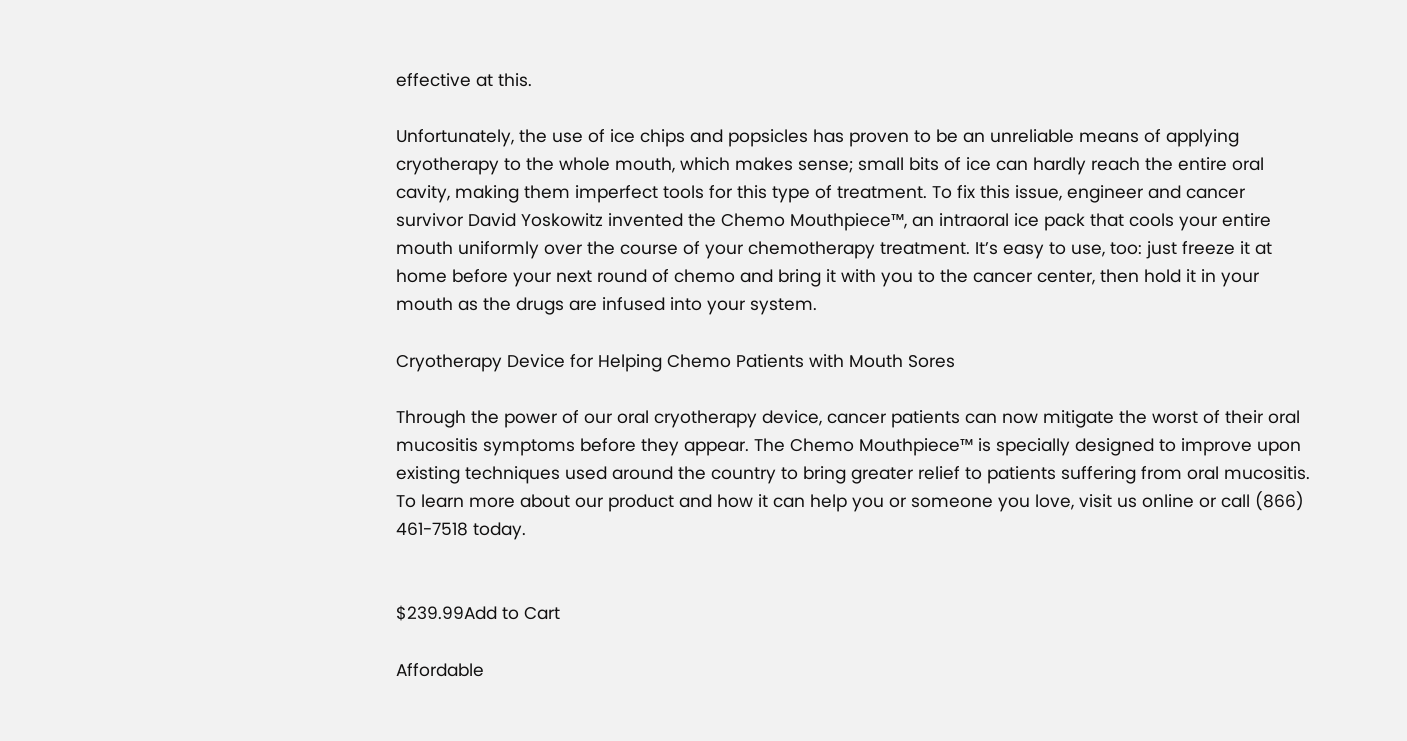effective at this.

Unfortunately, the use of ice chips and popsicles has proven to be an unreliable means of applying cryotherapy to the whole mouth, which makes sense; small bits of ice can hardly reach the entire oral cavity, making them imperfect tools for this type of treatment. To fix this issue, engineer and cancer survivor David Yoskowitz invented the Chemo Mouthpiece™, an intraoral ice pack that cools your entire mouth uniformly over the course of your chemotherapy treatment. It’s easy to use, too: just freeze it at home before your next round of chemo and bring it with you to the cancer center, then hold it in your mouth as the drugs are infused into your system.

Cryotherapy Device for Helping Chemo Patients with Mouth Sores

Through the power of our oral cryotherapy device, cancer patients can now mitigate the worst of their oral mucositis symptoms before they appear. The Chemo Mouthpiece™ is specially designed to improve upon existing techniques used around the country to bring greater relief to patients suffering from oral mucositis. To learn more about our product and how it can help you or someone you love, visit us online or call (866) 461-7518 today.


$239.99Add to Cart

Affordable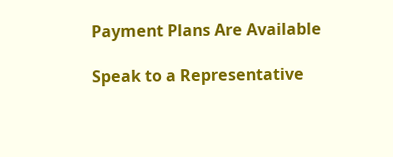Payment Plans Are Available

Speak to a Representative